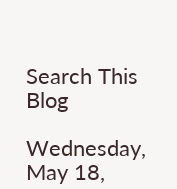Search This Blog

Wednesday, May 18,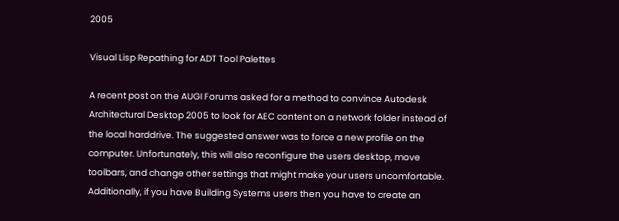2005

Visual Lisp Repathing for ADT Tool Palettes

A recent post on the AUGI Forums asked for a method to convince Autodesk Architectural Desktop 2005 to look for AEC content on a network folder instead of the local harddrive. The suggested answer was to force a new profile on the computer. Unfortunately, this will also reconfigure the users desktop, move toolbars, and change other settings that might make your users uncomfortable. Additionally, if you have Building Systems users then you have to create an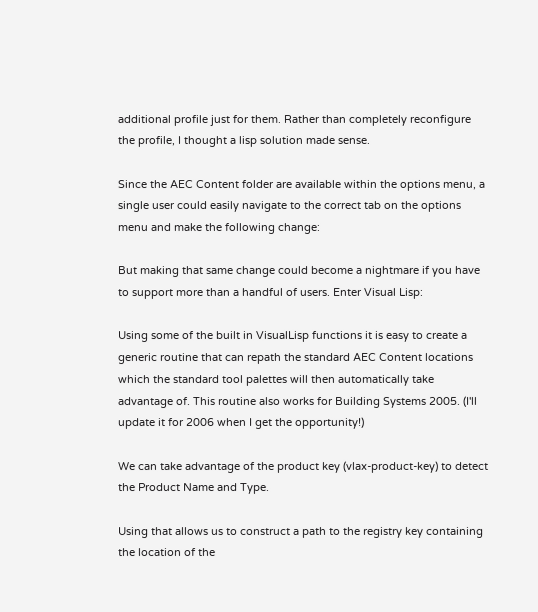additional profile just for them. Rather than completely reconfigure the profile, I thought a lisp solution made sense.

Since the AEC Content folder are available within the options menu, a single user could easily navigate to the correct tab on the options menu and make the following change:

But making that same change could become a nightmare if you have to support more than a handful of users. Enter Visual Lisp:

Using some of the built in VisualLisp functions it is easy to create a generic routine that can repath the standard AEC Content locations which the standard tool palettes will then automatically take advantage of. This routine also works for Building Systems 2005. (I'll update it for 2006 when I get the opportunity!)

We can take advantage of the product key (vlax-product-key) to detect the Product Name and Type.

Using that allows us to construct a path to the registry key containing the location of the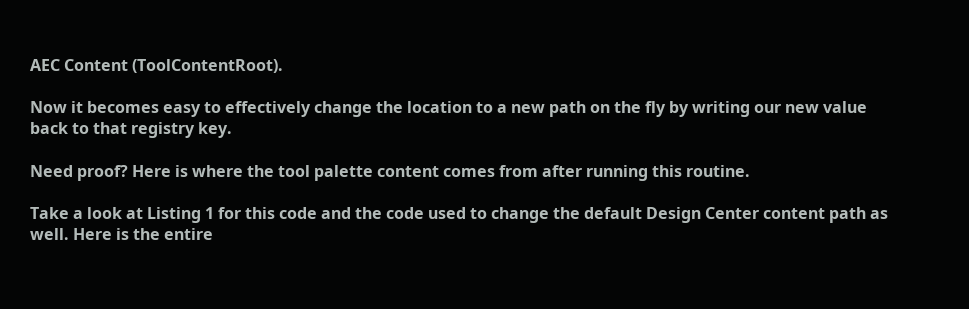AEC Content (ToolContentRoot).

Now it becomes easy to effectively change the location to a new path on the fly by writing our new value back to that registry key.

Need proof? Here is where the tool palette content comes from after running this routine.

Take a look at Listing 1 for this code and the code used to change the default Design Center content path as well. Here is the entire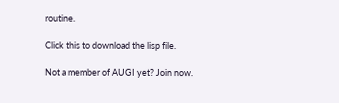routine.

Click this to download the lisp file.

Not a member of AUGI yet? Join now.